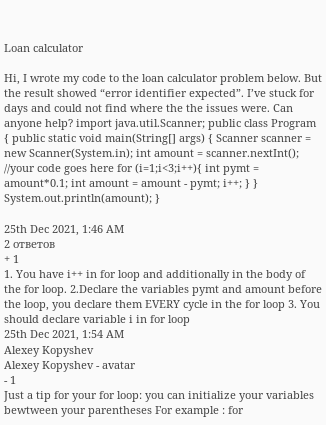Loan calculator

Hi, I wrote my code to the loan calculator problem below. But the result showed “error identifier expected”. I’ve stuck for days and could not find where the the issues were. Can anyone help? import java.util.Scanner; public class Program { public static void main(String[] args) { Scanner scanner = new Scanner(System.in); int amount = scanner.nextInt(); //your code goes here for (i=1;i<3;i++){ int pymt = amount*0.1; int amount = amount - pymt; i++; } } System.out.println(amount); }

25th Dec 2021, 1:46 AM
2 ответов
+ 1
1. You have i++ in for loop and additionally in the body of the for loop. 2.Declare the variables pymt and amount before the loop, you declare them EVERY cycle in the for loop 3. You should declare variable i in for loop
25th Dec 2021, 1:54 AM
Alexey Kopyshev
Alexey Kopyshev - avatar
- 1
Just a tip for your for loop: you can initialize your variables bewtween your parentheses For example : for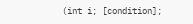(int i; [condition];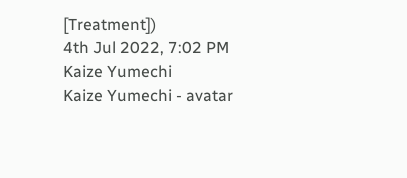[Treatment])
4th Jul 2022, 7:02 PM
Kaize Yumechi
Kaize Yumechi - avatar